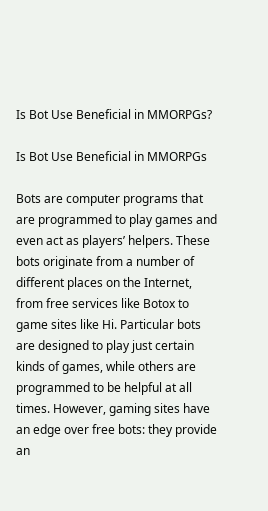Is Bot Use Beneficial in MMORPGs?

Is Bot Use Beneficial in MMORPGs

Bots are computer programs that are programmed to play games and even act as players’ helpers. These bots originate from a number of different places on the Internet, from free services like Botox to game sites like Hi. Particular bots are designed to play just certain kinds of games, while others are programmed to be helpful at all times. However, gaming sites have an edge over free bots: they provide an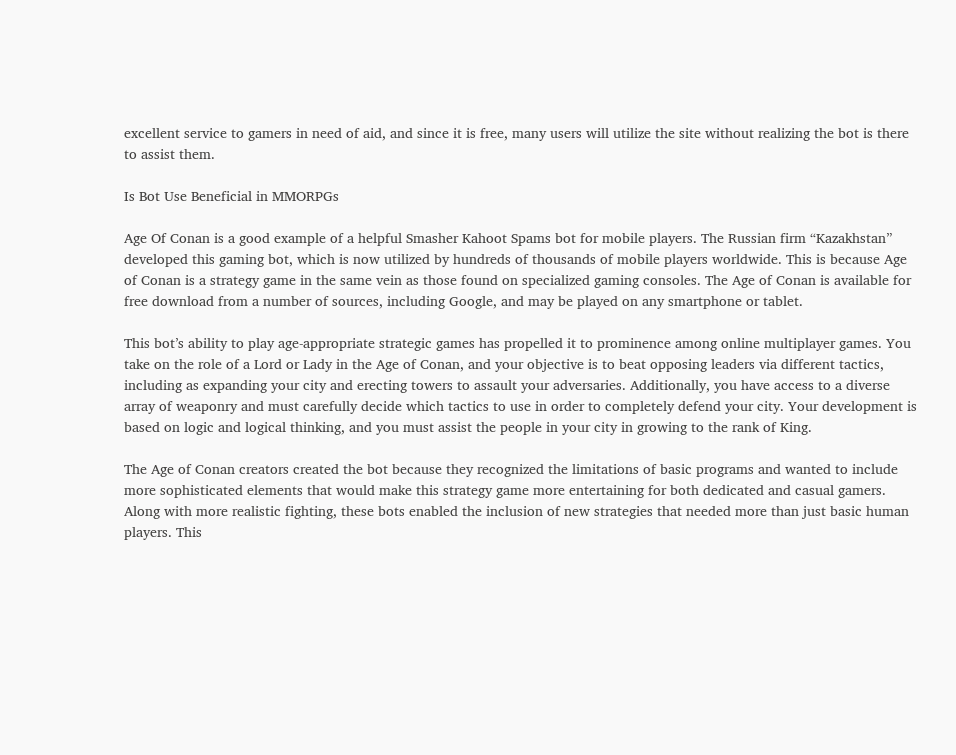excellent service to gamers in need of aid, and since it is free, many users will utilize the site without realizing the bot is there to assist them.

Is Bot Use Beneficial in MMORPGs

Age Of Conan is a good example of a helpful Smasher Kahoot Spams bot for mobile players. The Russian firm “Kazakhstan” developed this gaming bot, which is now utilized by hundreds of thousands of mobile players worldwide. This is because Age of Conan is a strategy game in the same vein as those found on specialized gaming consoles. The Age of Conan is available for free download from a number of sources, including Google, and may be played on any smartphone or tablet.

This bot’s ability to play age-appropriate strategic games has propelled it to prominence among online multiplayer games. You take on the role of a Lord or Lady in the Age of Conan, and your objective is to beat opposing leaders via different tactics, including as expanding your city and erecting towers to assault your adversaries. Additionally, you have access to a diverse array of weaponry and must carefully decide which tactics to use in order to completely defend your city. Your development is based on logic and logical thinking, and you must assist the people in your city in growing to the rank of King.

The Age of Conan creators created the bot because they recognized the limitations of basic programs and wanted to include more sophisticated elements that would make this strategy game more entertaining for both dedicated and casual gamers. Along with more realistic fighting, these bots enabled the inclusion of new strategies that needed more than just basic human players. This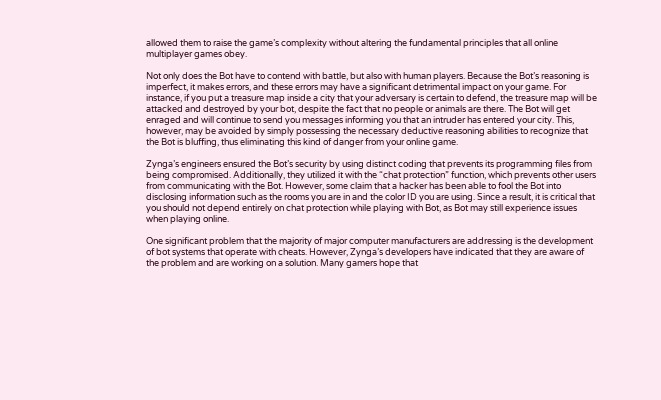allowed them to raise the game’s complexity without altering the fundamental principles that all online multiplayer games obey.

Not only does the Bot have to contend with battle, but also with human players. Because the Bot’s reasoning is imperfect, it makes errors, and these errors may have a significant detrimental impact on your game. For instance, if you put a treasure map inside a city that your adversary is certain to defend, the treasure map will be attacked and destroyed by your bot, despite the fact that no people or animals are there. The Bot will get enraged and will continue to send you messages informing you that an intruder has entered your city. This, however, may be avoided by simply possessing the necessary deductive reasoning abilities to recognize that the Bot is bluffing, thus eliminating this kind of danger from your online game.

Zynga’s engineers ensured the Bot’s security by using distinct coding that prevents its programming files from being compromised. Additionally, they utilized it with the “chat protection” function, which prevents other users from communicating with the Bot. However, some claim that a hacker has been able to fool the Bot into disclosing information such as the rooms you are in and the color ID you are using. Since a result, it is critical that you should not depend entirely on chat protection while playing with Bot, as Bot may still experience issues when playing online.

One significant problem that the majority of major computer manufacturers are addressing is the development of bot systems that operate with cheats. However, Zynga’s developers have indicated that they are aware of the problem and are working on a solution. Many gamers hope that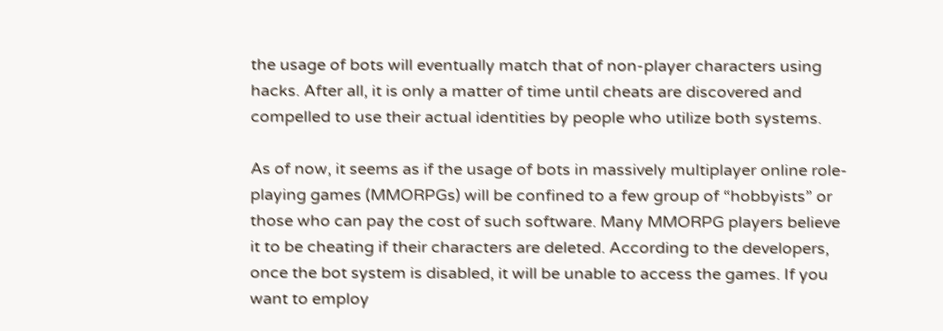the usage of bots will eventually match that of non-player characters using hacks. After all, it is only a matter of time until cheats are discovered and compelled to use their actual identities by people who utilize both systems.

As of now, it seems as if the usage of bots in massively multiplayer online role-playing games (MMORPGs) will be confined to a few group of “hobbyists” or those who can pay the cost of such software. Many MMORPG players believe it to be cheating if their characters are deleted. According to the developers, once the bot system is disabled, it will be unable to access the games. If you want to employ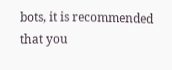bots, it is recommended that you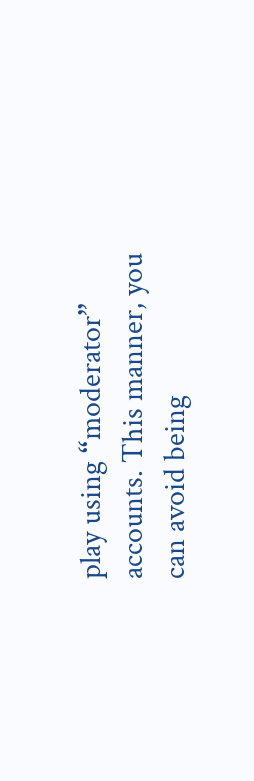play using “moderator” accounts. This manner, you can avoid being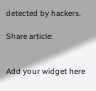detected by hackers.

Share article:


Add your widget here